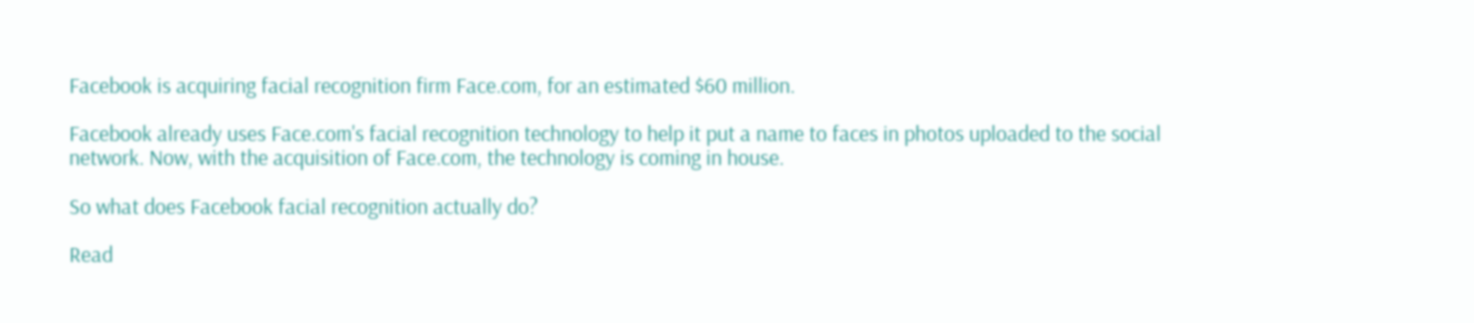Facebook is acquiring facial recognition firm Face.com, for an estimated $60 million.

Facebook already uses Face.com's facial recognition technology to help it put a name to faces in photos uploaded to the social network. Now, with the acquisition of Face.com, the technology is coming in house.

So what does Facebook facial recognition actually do?

Read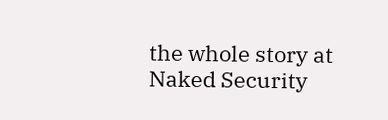the whole story at Naked Security